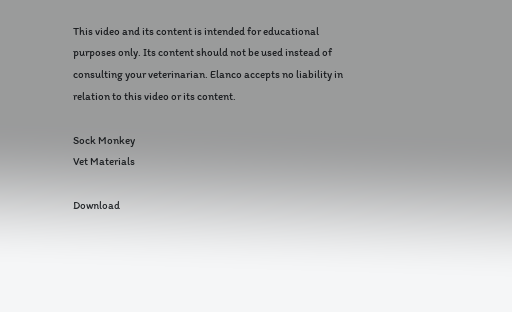This video and its content is intended for educational purposes only. Its content should not be used instead of consulting your veterinarian. Elanco accepts no liability in relation to this video or its content.

Sock Monkey
Vet Materials

Download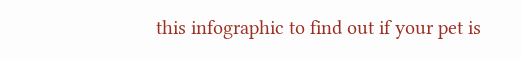this infographic to find out if your pet is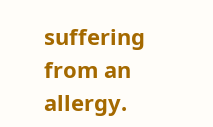suffering from an allergy.